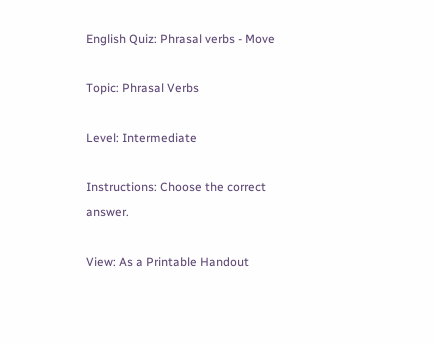English Quiz: Phrasal verbs - Move

Topic: Phrasal Verbs

Level: Intermediate

Instructions: Choose the correct answer.

View: As a Printable Handout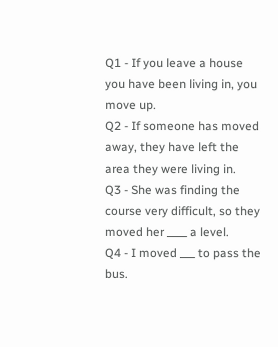Q1 - If you leave a house you have been living in, you move up.
Q2 - If someone has moved away, they have left the area they were living in.
Q3 - She was finding the course very difficult, so they moved her ____ a level.
Q4 - I moved ___ to pass the bus.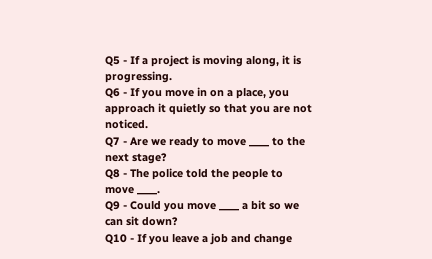Q5 - If a project is moving along, it is progressing.
Q6 - If you move in on a place, you approach it quietly so that you are not noticed.
Q7 - Are we ready to move ____ to the next stage?
Q8 - The police told the people to move ____.
Q9 - Could you move ____ a bit so we can sit down?
Q10 - If you leave a job and change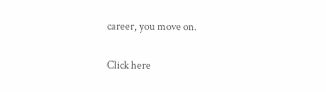career, you move on.

Click here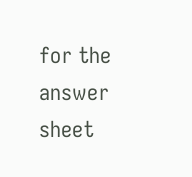for the answer sheet